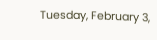Tuesday, February 3,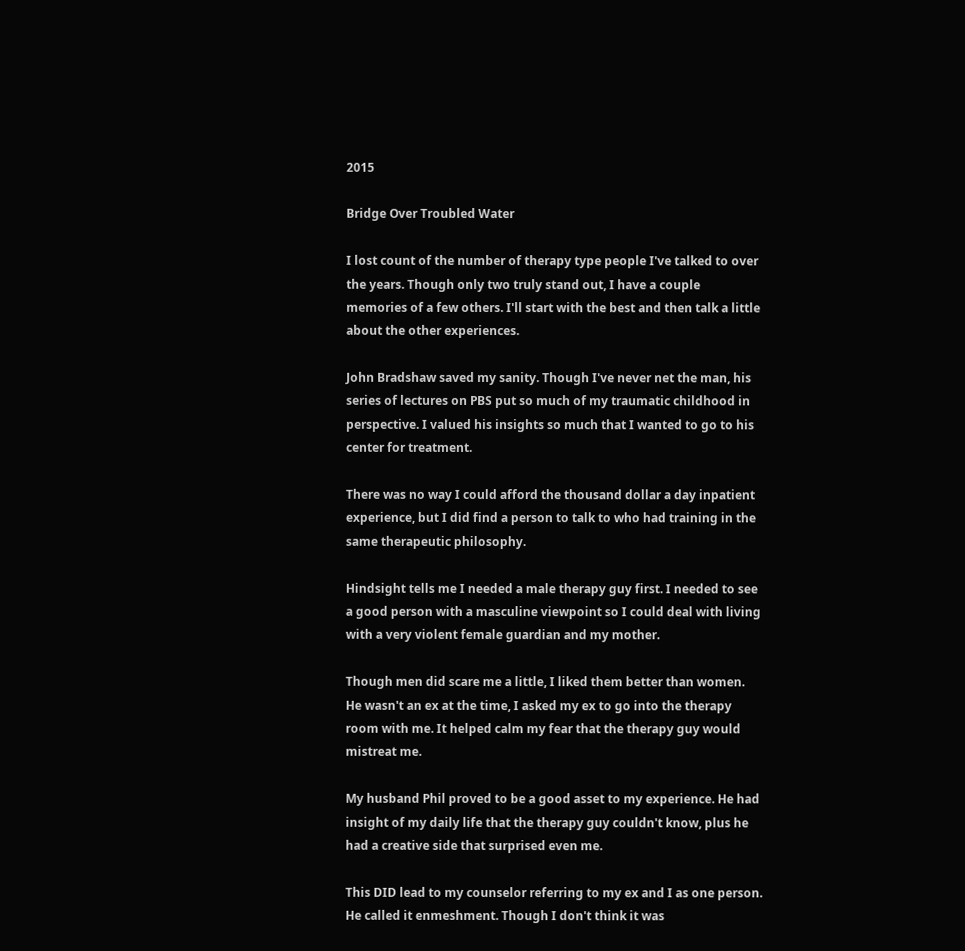2015

Bridge Over Troubled Water

I lost count of the number of therapy type people I've talked to over the years. Though only two truly stand out, I have a couple memories of a few others. I'll start with the best and then talk a little about the other experiences.

John Bradshaw saved my sanity. Though I've never net the man, his series of lectures on PBS put so much of my traumatic childhood in perspective. I valued his insights so much that I wanted to go to his center for treatment.

There was no way I could afford the thousand dollar a day inpatient experience, but I did find a person to talk to who had training in the same therapeutic philosophy.

Hindsight tells me I needed a male therapy guy first. I needed to see a good person with a masculine viewpoint so I could deal with living with a very violent female guardian and my mother.

Though men did scare me a little, I liked them better than women. He wasn't an ex at the time, I asked my ex to go into the therapy room with me. It helped calm my fear that the therapy guy would mistreat me.

My husband Phil proved to be a good asset to my experience. He had insight of my daily life that the therapy guy couldn't know, plus he had a creative side that surprised even me.

This DID lead to my counselor referring to my ex and I as one person. He called it enmeshment. Though I don't think it was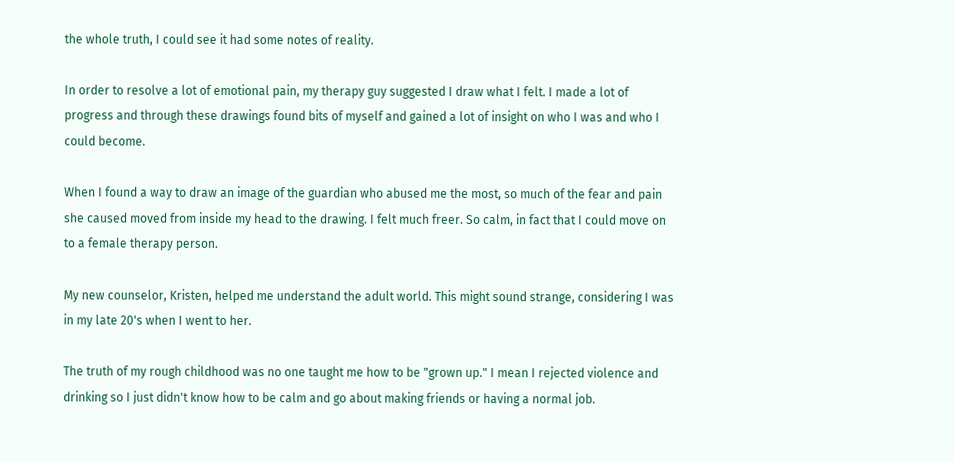the whole truth, I could see it had some notes of reality.

In order to resolve a lot of emotional pain, my therapy guy suggested I draw what I felt. I made a lot of progress and through these drawings found bits of myself and gained a lot of insight on who I was and who I could become.

When I found a way to draw an image of the guardian who abused me the most, so much of the fear and pain she caused moved from inside my head to the drawing. I felt much freer. So calm, in fact that I could move on to a female therapy person.

My new counselor, Kristen, helped me understand the adult world. This might sound strange, considering I was in my late 20's when I went to her.

The truth of my rough childhood was no one taught me how to be "grown up." I mean I rejected violence and drinking so I just didn't know how to be calm and go about making friends or having a normal job.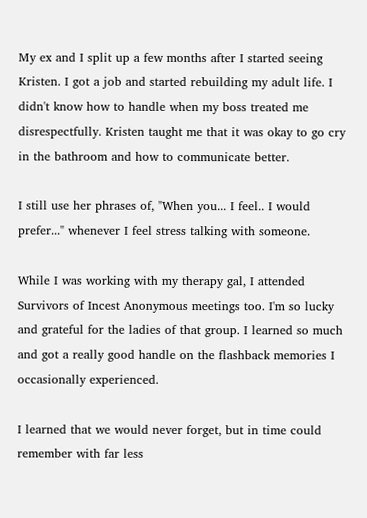My ex and I split up a few months after I started seeing Kristen. I got a job and started rebuilding my adult life. I didn't know how to handle when my boss treated me disrespectfully. Kristen taught me that it was okay to go cry in the bathroom and how to communicate better.

I still use her phrases of, "When you... I feel.. I would prefer..." whenever I feel stress talking with someone.

While I was working with my therapy gal, I attended Survivors of Incest Anonymous meetings too. I'm so lucky and grateful for the ladies of that group. I learned so much and got a really good handle on the flashback memories I occasionally experienced.

I learned that we would never forget, but in time could remember with far less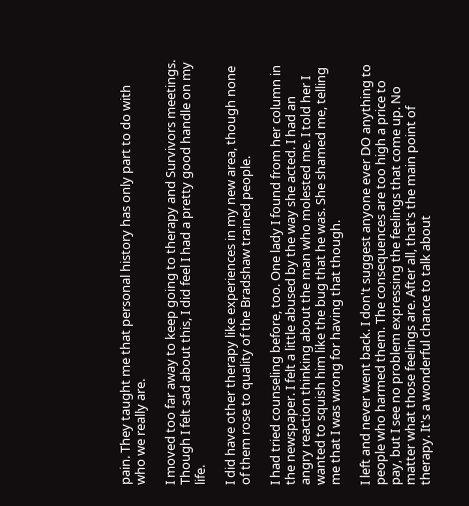pain. They taught me that personal history has only part to do with who we really are.

I moved too far away to keep going to therapy and Survivors meetings. Though I felt sad about this, I did feel I had a pretty good handle on my life.

I did have other therapy like experiences in my new area, though none of them rose to quality of the Bradshaw trained people.

I had tried counseling before, too. One lady I found from her column in the newspaper. I felt a little abused by the way she acted. I had an angry reaction thinking about the man who molested me. I told her I wanted to squish him like the bug that he was. She shamed me, telling me that I was wrong for having that though.

I left and never went back. I don't suggest anyone ever DO anything to people who harmed them. The consequences are too high a price to pay, but I see no problem expressing the feelings that come up. No matter what those feelings are. After all, that's the main point of therapy. It's a wonderful chance to talk about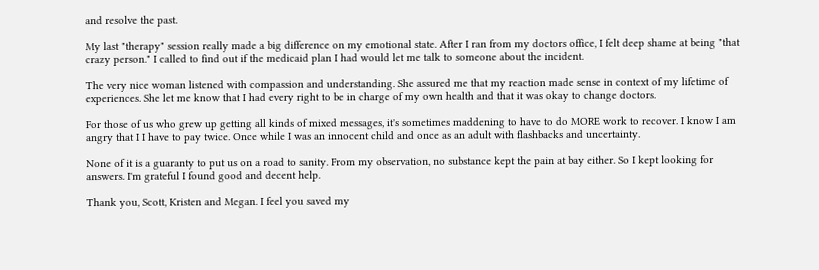and resolve the past.

My last "therapy" session really made a big difference on my emotional state. After I ran from my doctors office, I felt deep shame at being "that crazy person." I called to find out if the medicaid plan I had would let me talk to someone about the incident.

The very nice woman listened with compassion and understanding. She assured me that my reaction made sense in context of my lifetime of experiences. She let me know that I had every right to be in charge of my own health and that it was okay to change doctors.

For those of us who grew up getting all kinds of mixed messages, it's sometimes maddening to have to do MORE work to recover. I know I am angry that I I have to pay twice. Once while I was an innocent child and once as an adult with flashbacks and uncertainty.

None of it is a guaranty to put us on a road to sanity. From my observation, no substance kept the pain at bay either. So I kept looking for answers. I'm grateful I found good and decent help.

Thank you, Scott, Kristen and Megan. I feel you saved my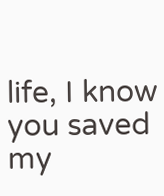life, I know you saved my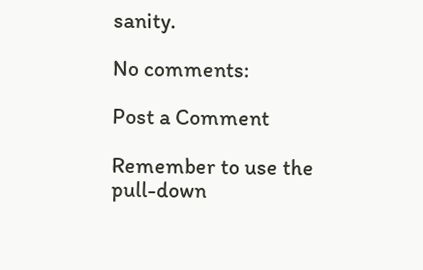sanity.

No comments:

Post a Comment

Remember to use the pull-down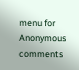menu for Anonymous comments